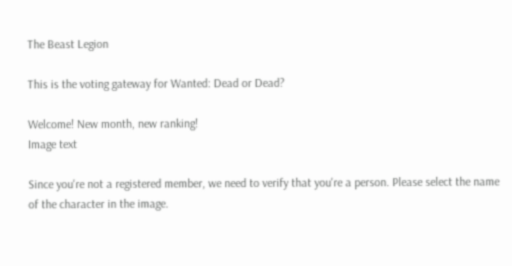The Beast Legion

This is the voting gateway for Wanted: Dead or Dead?

Welcome! New month, new ranking!
Image text

Since you're not a registered member, we need to verify that you're a person. Please select the name of the character in the image.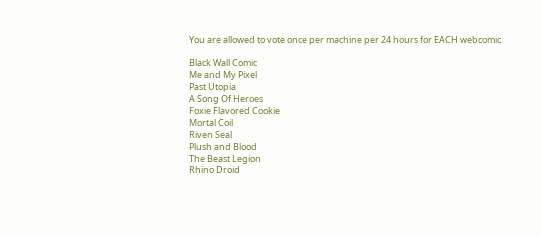You are allowed to vote once per machine per 24 hours for EACH webcomic

Black Wall Comic
Me and My Pixel
Past Utopia
A Song Of Heroes
Foxie Flavored Cookie
Mortal Coil
Riven Seal
Plush and Blood
The Beast Legion
Rhino Droid